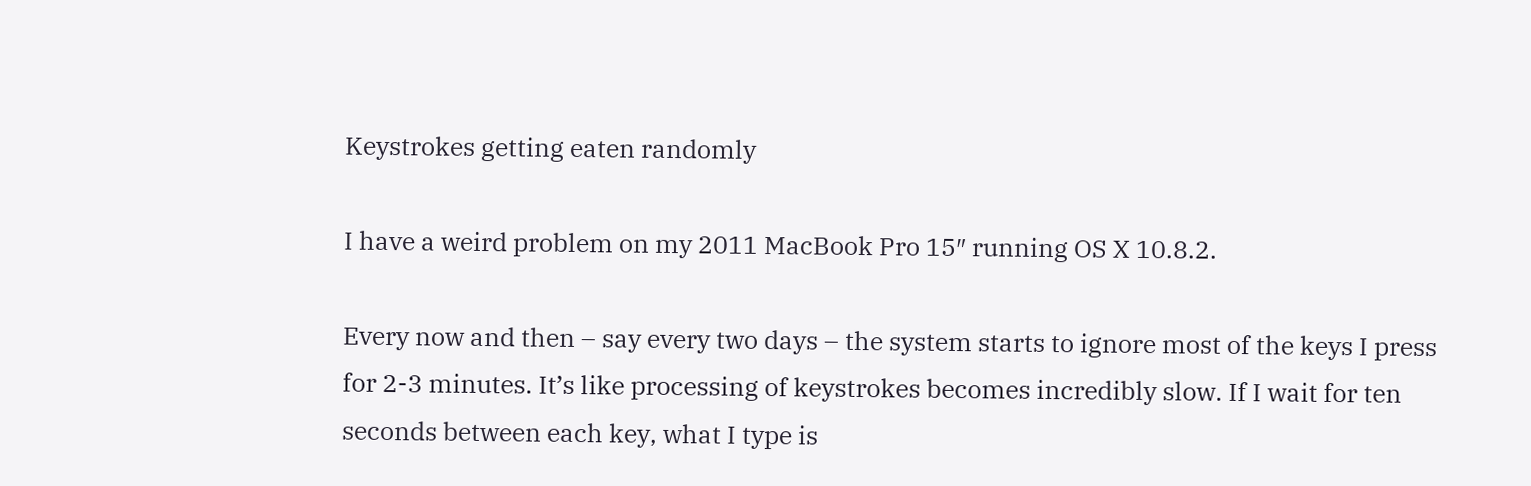Keystrokes getting eaten randomly

I have a weird problem on my 2011 MacBook Pro 15″ running OS X 10.8.2.

Every now and then – say every two days – the system starts to ignore most of the keys I press for 2-3 minutes. It’s like processing of keystrokes becomes incredibly slow. If I wait for ten seconds between each key, what I type is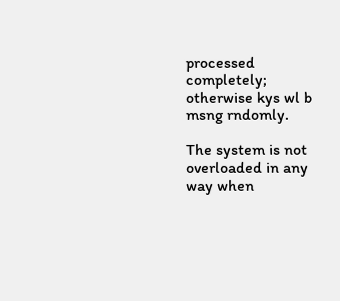processed completely; otherwise kys wl b msng rndomly.

The system is not overloaded in any way when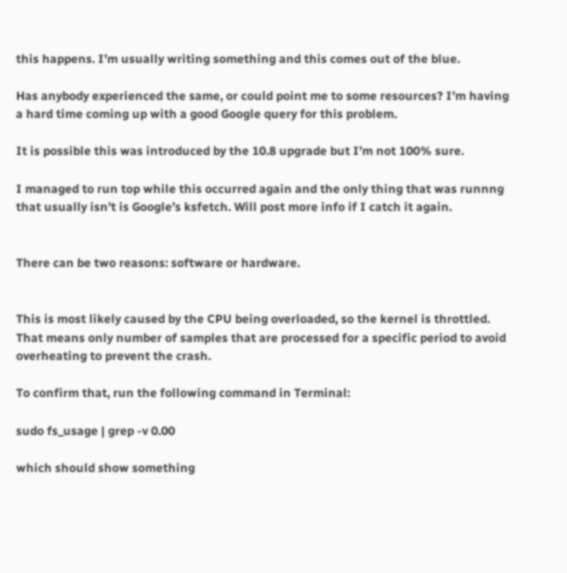this happens. I’m usually writing something and this comes out of the blue.

Has anybody experienced the same, or could point me to some resources? I’m having a hard time coming up with a good Google query for this problem.

It is possible this was introduced by the 10.8 upgrade but I’m not 100% sure.

I managed to run top while this occurred again and the only thing that was runnng that usually isn’t is Google’s ksfetch. Will post more info if I catch it again.


There can be two reasons: software or hardware.


This is most likely caused by the CPU being overloaded, so the kernel is throttled. That means only number of samples that are processed for a specific period to avoid overheating to prevent the crash.

To confirm that, run the following command in Terminal:

sudo fs_usage | grep -v 0.00

which should show something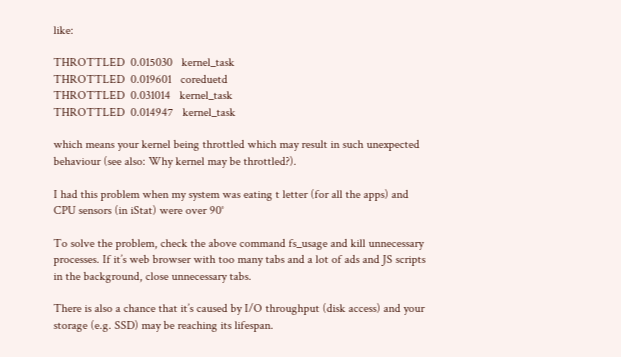like:

THROTTLED  0.015030   kernel_task
THROTTLED  0.019601   coreduetd
THROTTLED  0.031014   kernel_task
THROTTLED  0.014947   kernel_task

which means your kernel being throttled which may result in such unexpected behaviour (see also: Why kernel may be throttled?).

I had this problem when my system was eating t letter (for all the apps) and CPU sensors (in iStat) were over 90˚

To solve the problem, check the above command fs_usage and kill unnecessary processes. If it’s web browser with too many tabs and a lot of ads and JS scripts in the background, close unnecessary tabs.

There is also a chance that it’s caused by I/O throughput (disk access) and your storage (e.g. SSD) may be reaching its lifespan.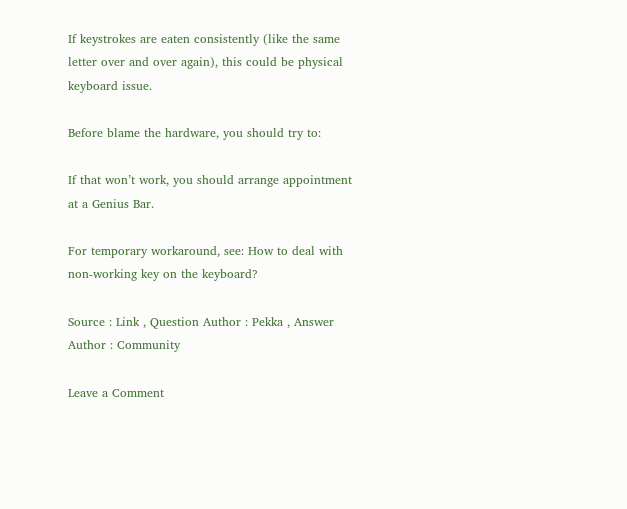If keystrokes are eaten consistently (like the same letter over and over again), this could be physical keyboard issue.

Before blame the hardware, you should try to:

If that won’t work, you should arrange appointment at a Genius Bar.

For temporary workaround, see: How to deal with non-working key on the keyboard?

Source : Link , Question Author : Pekka , Answer Author : Community

Leave a Comment